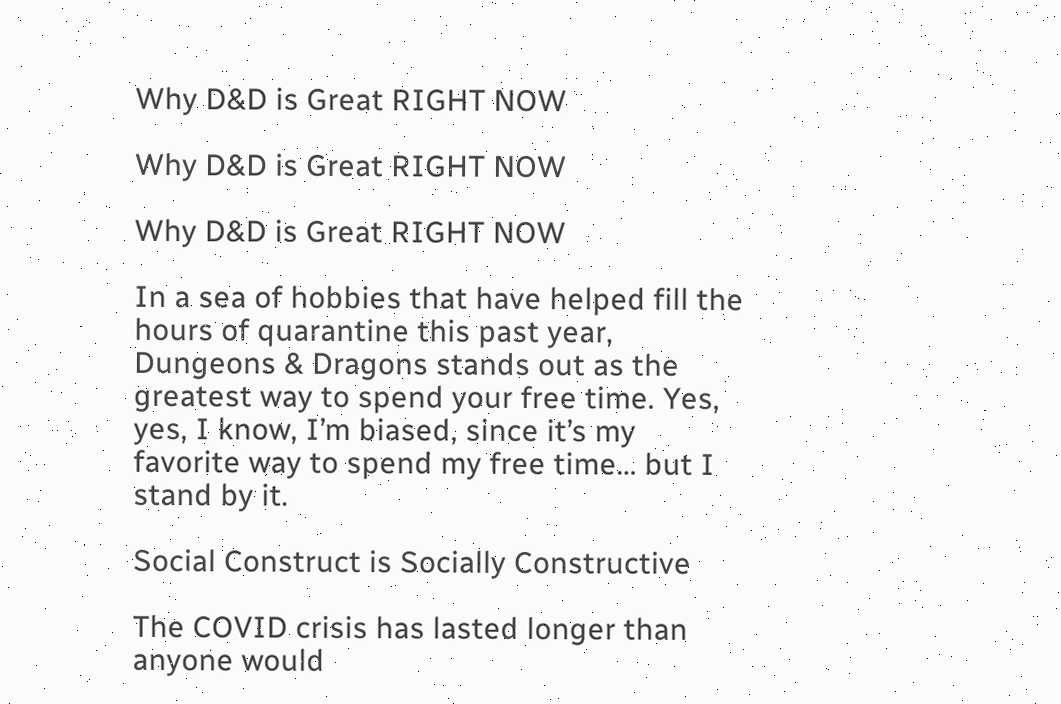Why D&D is Great RIGHT NOW

Why D&D is Great RIGHT NOW

Why D&D is Great RIGHT NOW

In a sea of hobbies that have helped fill the hours of quarantine this past year, Dungeons & Dragons stands out as the greatest way to spend your free time. Yes, yes, I know, I’m biased, since it’s my favorite way to spend my free time… but I stand by it.

Social Construct is Socially Constructive

The COVID crisis has lasted longer than anyone would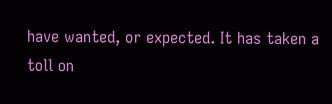have wanted, or expected. It has taken a toll on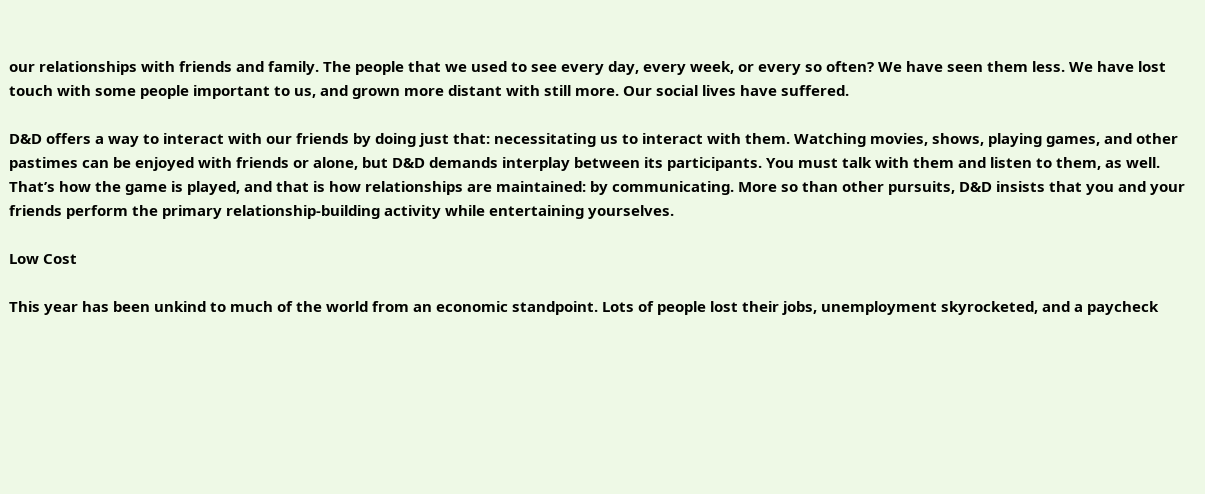our relationships with friends and family. The people that we used to see every day, every week, or every so often? We have seen them less. We have lost touch with some people important to us, and grown more distant with still more. Our social lives have suffered.

D&D offers a way to interact with our friends by doing just that: necessitating us to interact with them. Watching movies, shows, playing games, and other pastimes can be enjoyed with friends or alone, but D&D demands interplay between its participants. You must talk with them and listen to them, as well. That’s how the game is played, and that is how relationships are maintained: by communicating. More so than other pursuits, D&D insists that you and your friends perform the primary relationship-building activity while entertaining yourselves.

Low Cost

This year has been unkind to much of the world from an economic standpoint. Lots of people lost their jobs, unemployment skyrocketed, and a paycheck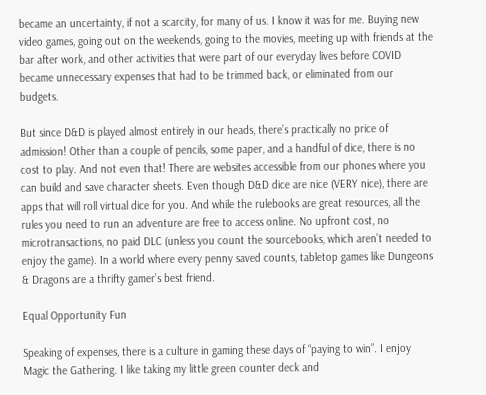became an uncertainty, if not a scarcity, for many of us. I know it was for me. Buying new video games, going out on the weekends, going to the movies, meeting up with friends at the bar after work, and other activities that were part of our everyday lives before COVID became unnecessary expenses that had to be trimmed back, or eliminated from our budgets.

But since D&D is played almost entirely in our heads, there’s practically no price of admission! Other than a couple of pencils, some paper, and a handful of dice, there is no cost to play. And not even that! There are websites accessible from our phones where you can build and save character sheets. Even though D&D dice are nice (VERY nice), there are apps that will roll virtual dice for you. And while the rulebooks are great resources, all the rules you need to run an adventure are free to access online. No upfront cost, no microtransactions, no paid DLC (unless you count the sourcebooks, which aren’t needed to enjoy the game). In a world where every penny saved counts, tabletop games like Dungeons & Dragons are a thrifty gamer’s best friend.

Equal Opportunity Fun

Speaking of expenses, there is a culture in gaming these days of “paying to win”. I enjoy Magic the Gathering. I like taking my little green counter deck and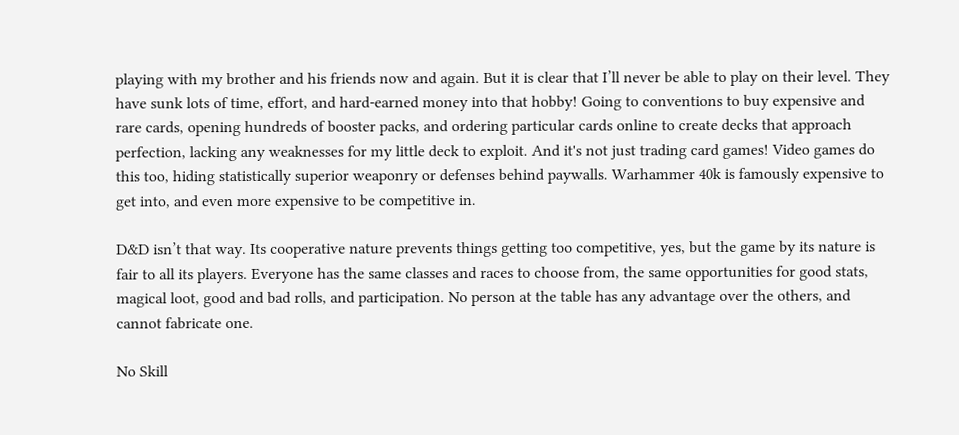playing with my brother and his friends now and again. But it is clear that I’ll never be able to play on their level. They have sunk lots of time, effort, and hard-earned money into that hobby! Going to conventions to buy expensive and rare cards, opening hundreds of booster packs, and ordering particular cards online to create decks that approach perfection, lacking any weaknesses for my little deck to exploit. And it's not just trading card games! Video games do this too, hiding statistically superior weaponry or defenses behind paywalls. Warhammer 40k is famously expensive to get into, and even more expensive to be competitive in.

D&D isn’t that way. Its cooperative nature prevents things getting too competitive, yes, but the game by its nature is fair to all its players. Everyone has the same classes and races to choose from, the same opportunities for good stats, magical loot, good and bad rolls, and participation. No person at the table has any advantage over the others, and cannot fabricate one.

No Skill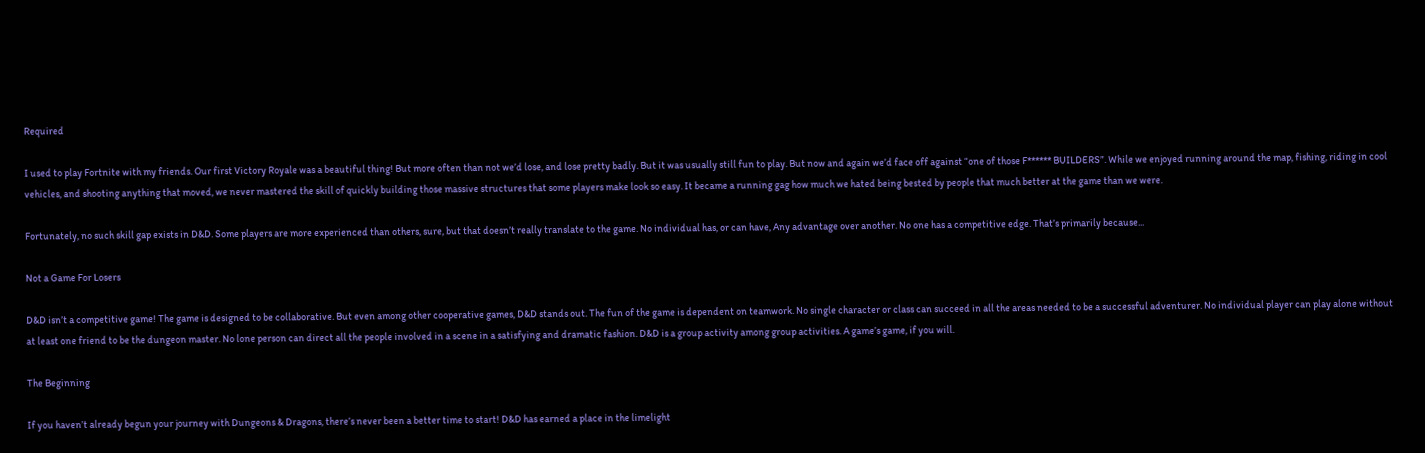Required

I used to play Fortnite with my friends. Our first Victory Royale was a beautiful thing! But more often than not we’d lose, and lose pretty badly. But it was usually still fun to play. But now and again we’d face off against “one of those F****** BUILDERS”. While we enjoyed running around the map, fishing, riding in cool vehicles, and shooting anything that moved, we never mastered the skill of quickly building those massive structures that some players make look so easy. It became a running gag how much we hated being bested by people that much better at the game than we were.

Fortunately, no such skill gap exists in D&D. Some players are more experienced than others, sure, but that doesn’t really translate to the game. No individual has, or can have, Any advantage over another. No one has a competitive edge. That’s primarily because...

Not a Game For Losers

D&D isn’t a competitive game! The game is designed to be collaborative. But even among other cooperative games, D&D stands out. The fun of the game is dependent on teamwork. No single character or class can succeed in all the areas needed to be a successful adventurer. No individual player can play alone without at least one friend to be the dungeon master. No lone person can direct all the people involved in a scene in a satisfying and dramatic fashion. D&D is a group activity among group activities. A game’s game, if you will.

The Beginning

If you haven’t already begun your journey with Dungeons & Dragons, there’s never been a better time to start! D&D has earned a place in the limelight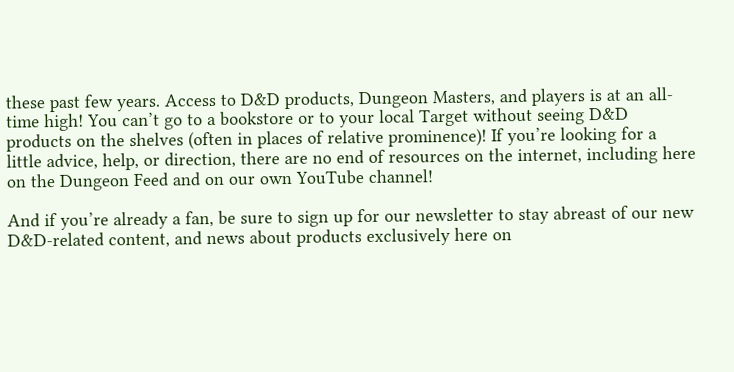these past few years. Access to D&D products, Dungeon Masters, and players is at an all-time high! You can’t go to a bookstore or to your local Target without seeing D&D products on the shelves (often in places of relative prominence)! If you’re looking for a little advice, help, or direction, there are no end of resources on the internet, including here on the Dungeon Feed and on our own YouTube channel!

And if you’re already a fan, be sure to sign up for our newsletter to stay abreast of our new D&D-related content, and news about products exclusively here on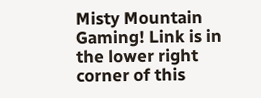Misty Mountain Gaming! Link is in the lower right corner of this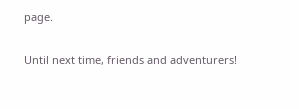page.

Until next time, friends and adventurers!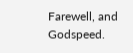Farewell, and Godspeed.